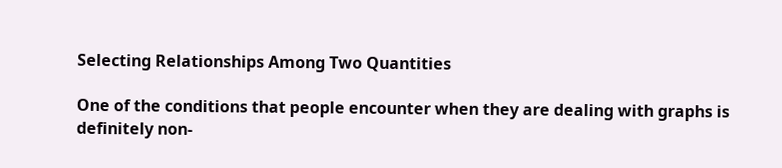Selecting Relationships Among Two Quantities

One of the conditions that people encounter when they are dealing with graphs is definitely non-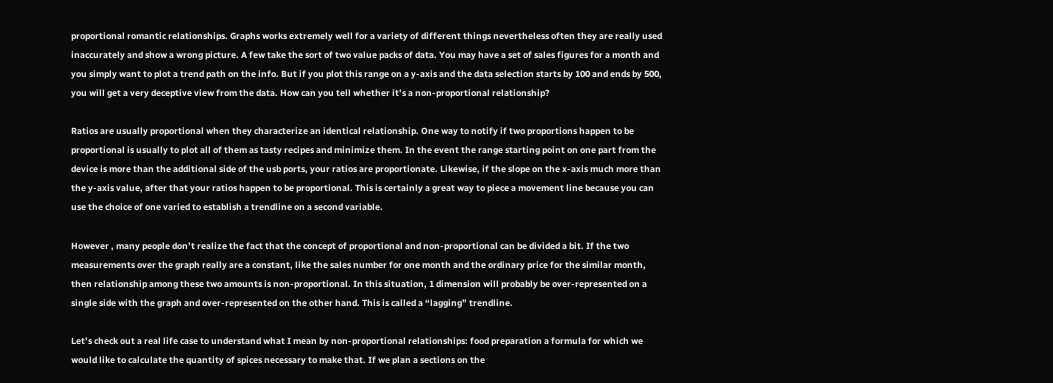proportional romantic relationships. Graphs works extremely well for a variety of different things nevertheless often they are really used inaccurately and show a wrong picture. A few take the sort of two value packs of data. You may have a set of sales figures for a month and you simply want to plot a trend path on the info. But if you plot this range on a y-axis and the data selection starts by 100 and ends by 500, you will get a very deceptive view from the data. How can you tell whether it’s a non-proportional relationship?

Ratios are usually proportional when they characterize an identical relationship. One way to notify if two proportions happen to be proportional is usually to plot all of them as tasty recipes and minimize them. In the event the range starting point on one part from the device is more than the additional side of the usb ports, your ratios are proportionate. Likewise, if the slope on the x-axis much more than the y-axis value, after that your ratios happen to be proportional. This is certainly a great way to piece a movement line because you can use the choice of one varied to establish a trendline on a second variable.

However , many people don’t realize the fact that the concept of proportional and non-proportional can be divided a bit. If the two measurements over the graph really are a constant, like the sales number for one month and the ordinary price for the similar month, then relationship among these two amounts is non-proportional. In this situation, 1 dimension will probably be over-represented on a single side with the graph and over-represented on the other hand. This is called a “lagging” trendline.

Let’s check out a real life case to understand what I mean by non-proportional relationships: food preparation a formula for which we would like to calculate the quantity of spices necessary to make that. If we plan a sections on the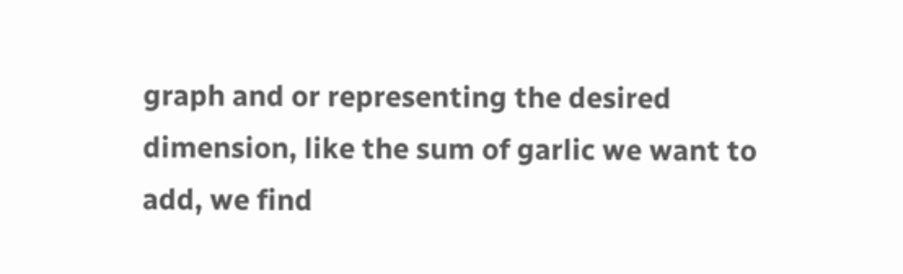graph and or representing the desired dimension, like the sum of garlic we want to add, we find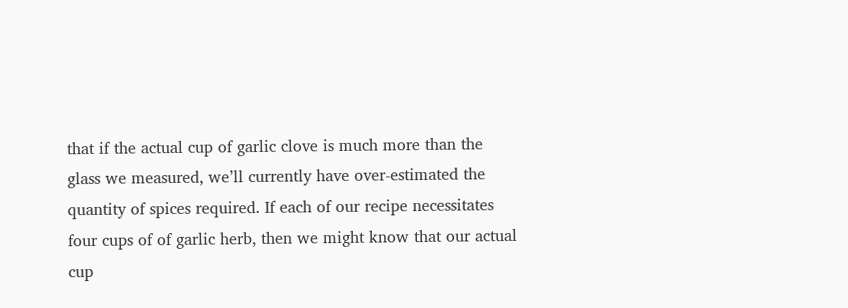that if the actual cup of garlic clove is much more than the glass we measured, we’ll currently have over-estimated the quantity of spices required. If each of our recipe necessitates four cups of of garlic herb, then we might know that our actual cup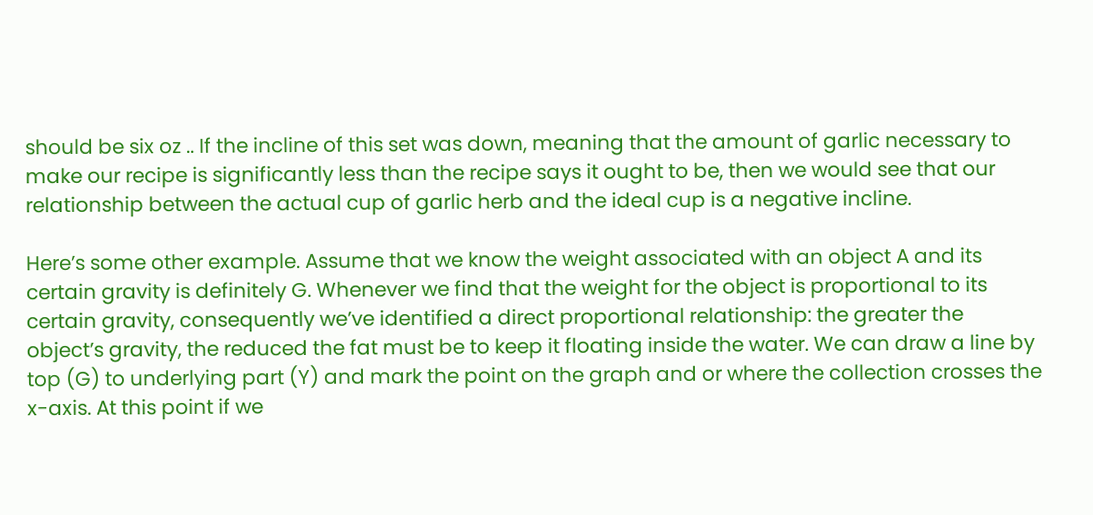should be six oz .. If the incline of this set was down, meaning that the amount of garlic necessary to make our recipe is significantly less than the recipe says it ought to be, then we would see that our relationship between the actual cup of garlic herb and the ideal cup is a negative incline.

Here’s some other example. Assume that we know the weight associated with an object A and its certain gravity is definitely G. Whenever we find that the weight for the object is proportional to its certain gravity, consequently we’ve identified a direct proportional relationship: the greater the object’s gravity, the reduced the fat must be to keep it floating inside the water. We can draw a line by top (G) to underlying part (Y) and mark the point on the graph and or where the collection crosses the x-axis. At this point if we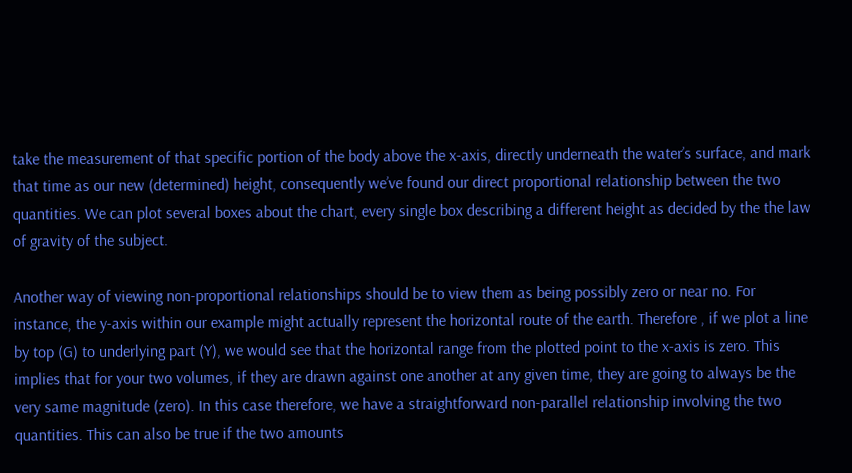take the measurement of that specific portion of the body above the x-axis, directly underneath the water’s surface, and mark that time as our new (determined) height, consequently we’ve found our direct proportional relationship between the two quantities. We can plot several boxes about the chart, every single box describing a different height as decided by the the law of gravity of the subject.

Another way of viewing non-proportional relationships should be to view them as being possibly zero or near no. For instance, the y-axis within our example might actually represent the horizontal route of the earth. Therefore , if we plot a line by top (G) to underlying part (Y), we would see that the horizontal range from the plotted point to the x-axis is zero. This implies that for your two volumes, if they are drawn against one another at any given time, they are going to always be the very same magnitude (zero). In this case therefore, we have a straightforward non-parallel relationship involving the two quantities. This can also be true if the two amounts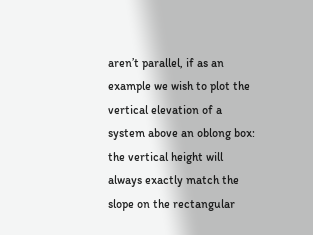aren’t parallel, if as an example we wish to plot the vertical elevation of a system above an oblong box: the vertical height will always exactly match the slope on the rectangular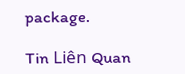package.

Tin Liên Quan